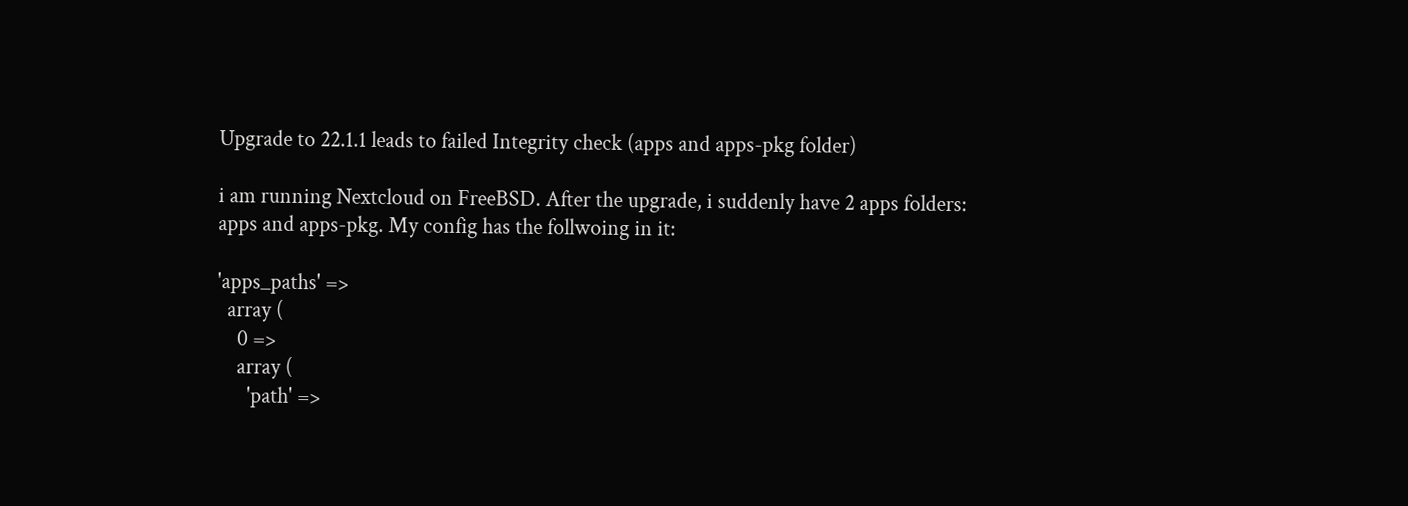Upgrade to 22.1.1 leads to failed Integrity check (apps and apps-pkg folder)

i am running Nextcloud on FreeBSD. After the upgrade, i suddenly have 2 apps folders:
apps and apps-pkg. My config has the follwoing in it:

'apps_paths' =>
  array (
    0 =>
    array (
      'path' =>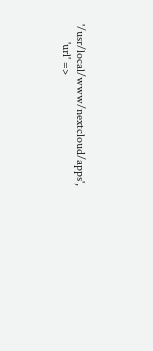'/usr/local/www/nextcloud/apps',
      'url' =>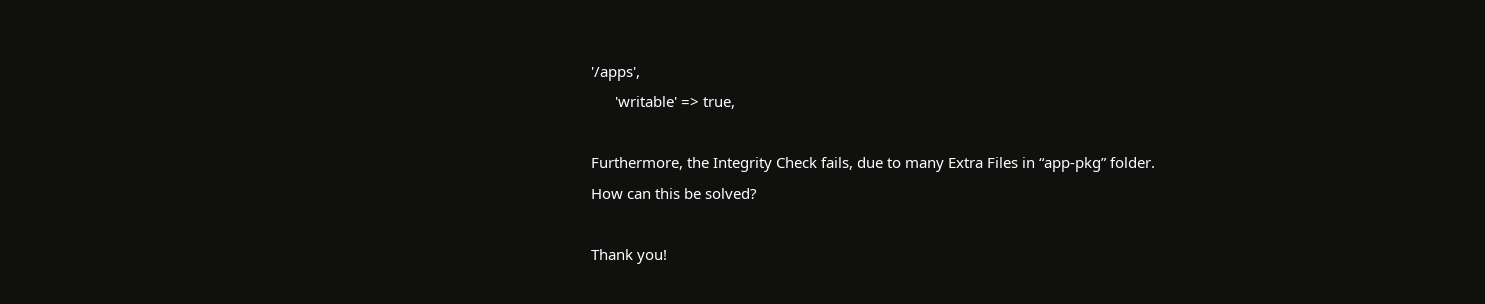'/apps',
      'writable' => true,

Furthermore, the Integrity Check fails, due to many Extra Files in “app-pkg” folder.
How can this be solved?

Thank you!